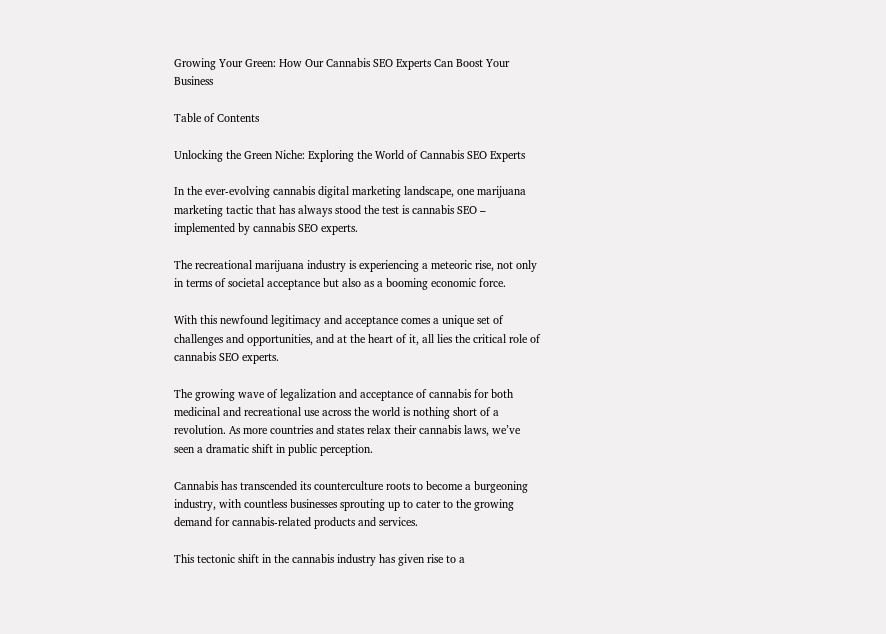Growing Your Green: How Our Cannabis SEO Experts Can Boost Your Business

Table of Contents

Unlocking the Green Niche: Exploring the World of Cannabis SEO Experts

In the ever-evolving cannabis digital marketing landscape, one marijuana marketing tactic that has always stood the test is cannabis SEO – implemented by cannabis SEO experts.

The recreational marijuana industry is experiencing a meteoric rise, not only in terms of societal acceptance but also as a booming economic force.

With this newfound legitimacy and acceptance comes a unique set of challenges and opportunities, and at the heart of it, all lies the critical role of cannabis SEO experts.

The growing wave of legalization and acceptance of cannabis for both medicinal and recreational use across the world is nothing short of a revolution. As more countries and states relax their cannabis laws, we’ve seen a dramatic shift in public perception.

Cannabis has transcended its counterculture roots to become a burgeoning industry, with countless businesses sprouting up to cater to the growing demand for cannabis-related products and services.

This tectonic shift in the cannabis industry has given rise to a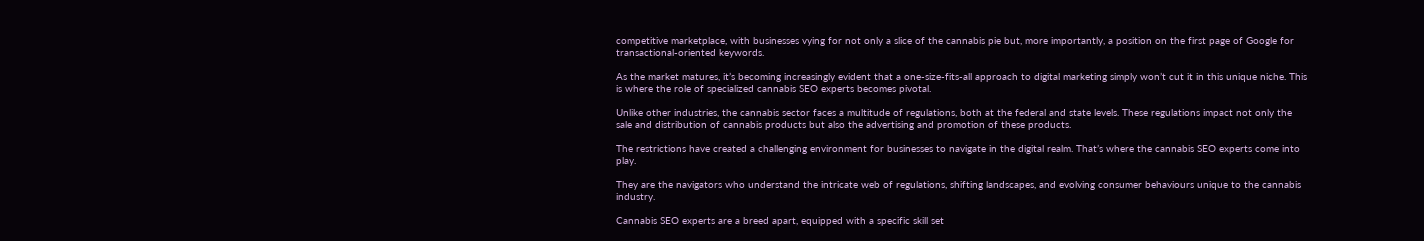competitive marketplace, with businesses vying for not only a slice of the cannabis pie but, more importantly, a position on the first page of Google for transactional-oriented keywords.

As the market matures, it’s becoming increasingly evident that a one-size-fits-all approach to digital marketing simply won’t cut it in this unique niche. This is where the role of specialized cannabis SEO experts becomes pivotal.

Unlike other industries, the cannabis sector faces a multitude of regulations, both at the federal and state levels. These regulations impact not only the sale and distribution of cannabis products but also the advertising and promotion of these products.

The restrictions have created a challenging environment for businesses to navigate in the digital realm. That’s where the cannabis SEO experts come into play.

They are the navigators who understand the intricate web of regulations, shifting landscapes, and evolving consumer behaviours unique to the cannabis industry.

Cannabis SEO experts are a breed apart, equipped with a specific skill set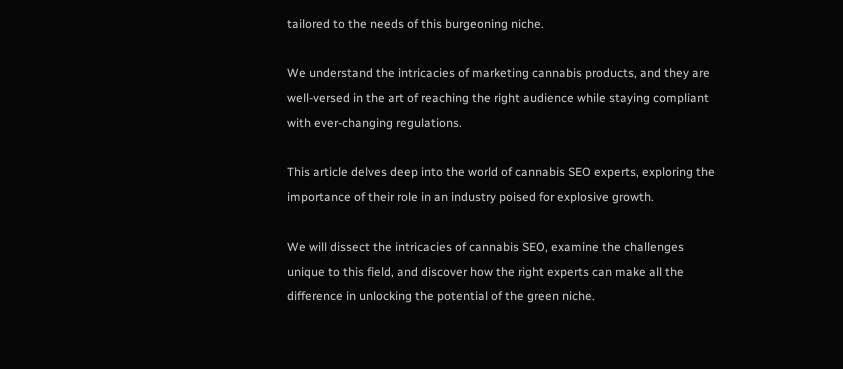tailored to the needs of this burgeoning niche.

We understand the intricacies of marketing cannabis products, and they are well-versed in the art of reaching the right audience while staying compliant with ever-changing regulations.

This article delves deep into the world of cannabis SEO experts, exploring the importance of their role in an industry poised for explosive growth.

We will dissect the intricacies of cannabis SEO, examine the challenges unique to this field, and discover how the right experts can make all the difference in unlocking the potential of the green niche.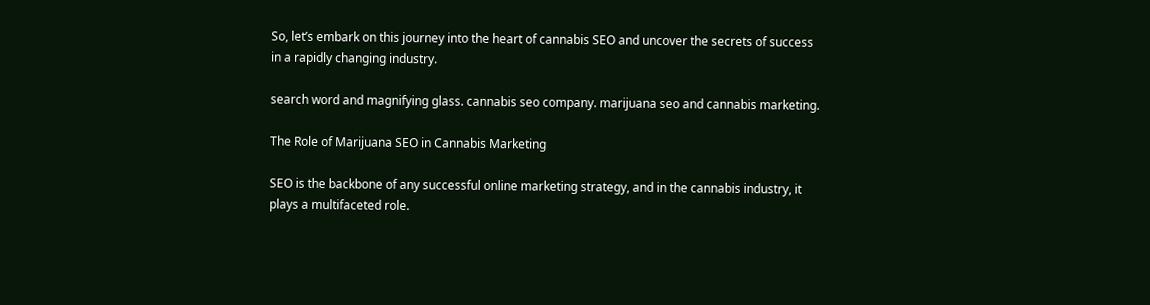So, let’s embark on this journey into the heart of cannabis SEO and uncover the secrets of success in a rapidly changing industry.

search word and magnifying glass. cannabis seo company. marijuana seo and cannabis marketing.

The Role of Marijuana SEO in Cannabis Marketing

SEO is the backbone of any successful online marketing strategy, and in the cannabis industry, it plays a multifaceted role.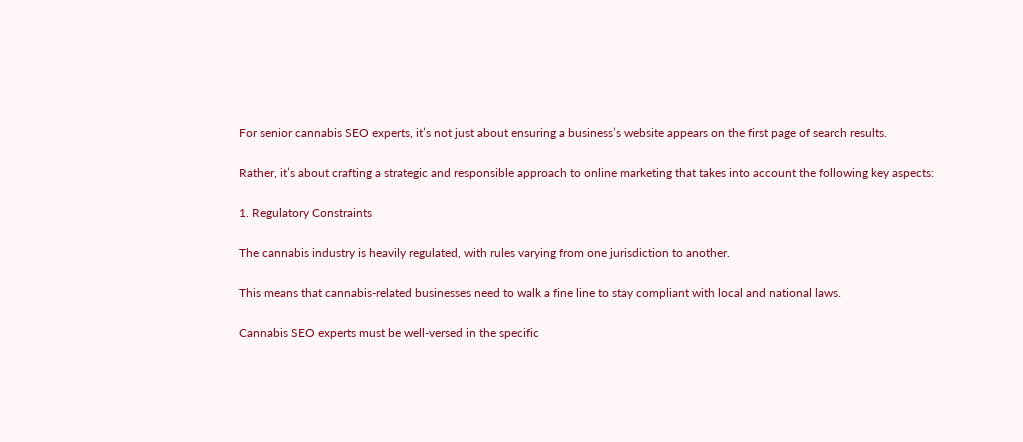For senior cannabis SEO experts, it’s not just about ensuring a business’s website appears on the first page of search results.

Rather, it’s about crafting a strategic and responsible approach to online marketing that takes into account the following key aspects:

1. Regulatory Constraints

The cannabis industry is heavily regulated, with rules varying from one jurisdiction to another.

This means that cannabis-related businesses need to walk a fine line to stay compliant with local and national laws.

Cannabis SEO experts must be well-versed in the specific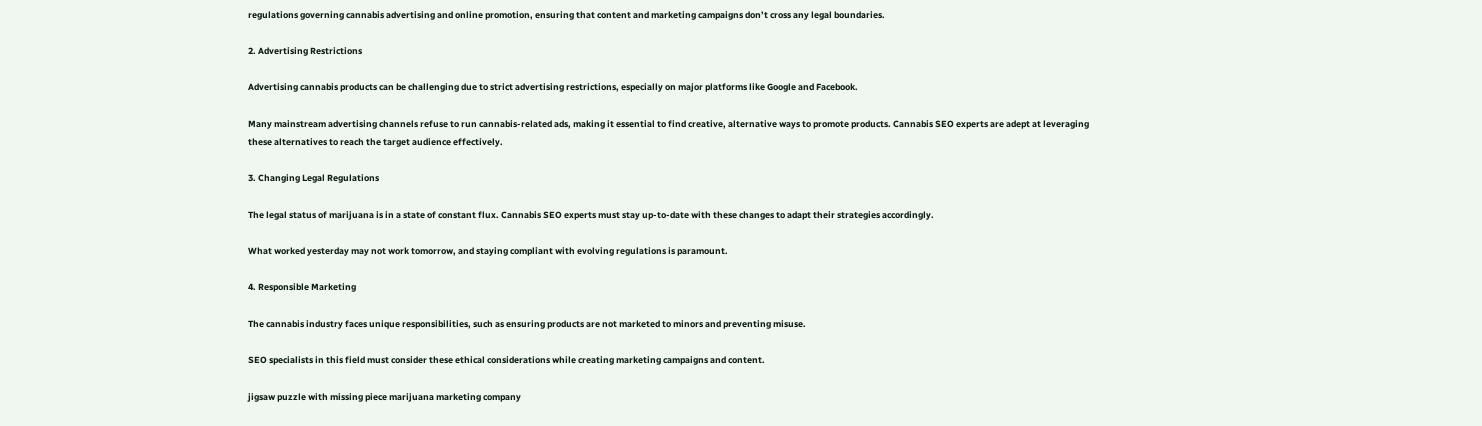regulations governing cannabis advertising and online promotion, ensuring that content and marketing campaigns don’t cross any legal boundaries.

2. Advertising Restrictions

Advertising cannabis products can be challenging due to strict advertising restrictions, especially on major platforms like Google and Facebook.

Many mainstream advertising channels refuse to run cannabis-related ads, making it essential to find creative, alternative ways to promote products. Cannabis SEO experts are adept at leveraging these alternatives to reach the target audience effectively.

3. Changing Legal Regulations

The legal status of marijuana is in a state of constant flux. Cannabis SEO experts must stay up-to-date with these changes to adapt their strategies accordingly.

What worked yesterday may not work tomorrow, and staying compliant with evolving regulations is paramount.

4. Responsible Marketing

The cannabis industry faces unique responsibilities, such as ensuring products are not marketed to minors and preventing misuse.

SEO specialists in this field must consider these ethical considerations while creating marketing campaigns and content.

jigsaw puzzle with missing piece marijuana marketing company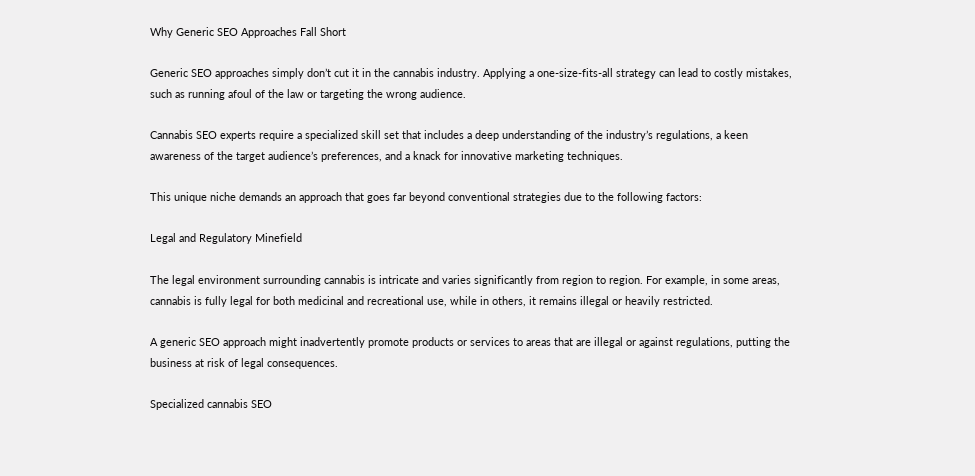Why Generic SEO Approaches Fall Short

Generic SEO approaches simply don’t cut it in the cannabis industry. Applying a one-size-fits-all strategy can lead to costly mistakes, such as running afoul of the law or targeting the wrong audience.

Cannabis SEO experts require a specialized skill set that includes a deep understanding of the industry’s regulations, a keen awareness of the target audience’s preferences, and a knack for innovative marketing techniques.

This unique niche demands an approach that goes far beyond conventional strategies due to the following factors:

Legal and Regulatory Minefield

The legal environment surrounding cannabis is intricate and varies significantly from region to region. For example, in some areas, cannabis is fully legal for both medicinal and recreational use, while in others, it remains illegal or heavily restricted.

A generic SEO approach might inadvertently promote products or services to areas that are illegal or against regulations, putting the business at risk of legal consequences.

Specialized cannabis SEO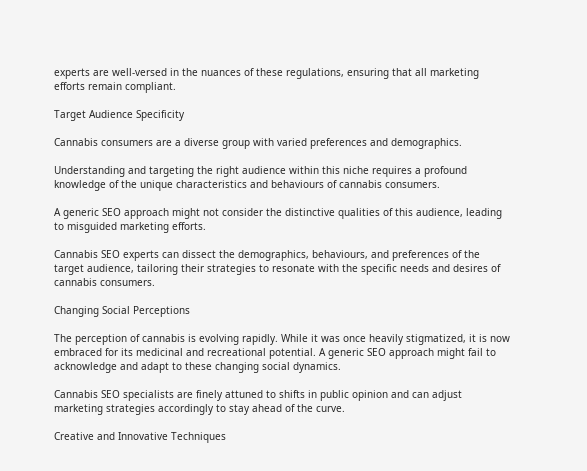experts are well-versed in the nuances of these regulations, ensuring that all marketing efforts remain compliant.

Target Audience Specificity

Cannabis consumers are a diverse group with varied preferences and demographics.

Understanding and targeting the right audience within this niche requires a profound knowledge of the unique characteristics and behaviours of cannabis consumers.

A generic SEO approach might not consider the distinctive qualities of this audience, leading to misguided marketing efforts.

Cannabis SEO experts can dissect the demographics, behaviours, and preferences of the target audience, tailoring their strategies to resonate with the specific needs and desires of cannabis consumers.

Changing Social Perceptions

The perception of cannabis is evolving rapidly. While it was once heavily stigmatized, it is now embraced for its medicinal and recreational potential. A generic SEO approach might fail to acknowledge and adapt to these changing social dynamics.

Cannabis SEO specialists are finely attuned to shifts in public opinion and can adjust marketing strategies accordingly to stay ahead of the curve.

Creative and Innovative Techniques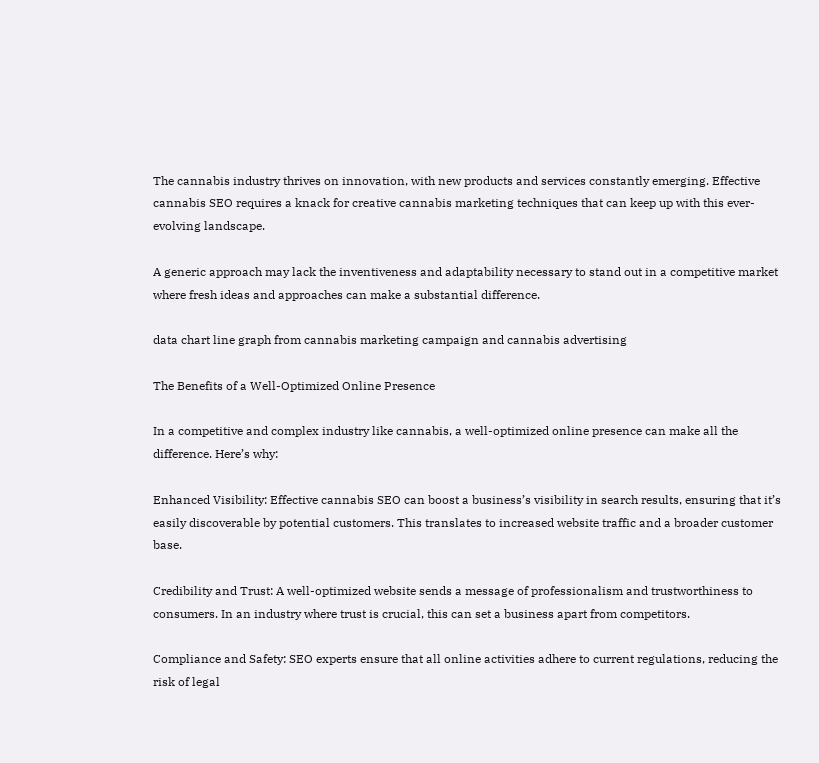The cannabis industry thrives on innovation, with new products and services constantly emerging. Effective cannabis SEO requires a knack for creative cannabis marketing techniques that can keep up with this ever-evolving landscape.

A generic approach may lack the inventiveness and adaptability necessary to stand out in a competitive market where fresh ideas and approaches can make a substantial difference.

data chart line graph from cannabis marketing campaign and cannabis advertising

The Benefits of a Well-Optimized Online Presence

In a competitive and complex industry like cannabis, a well-optimized online presence can make all the difference. Here’s why:

Enhanced Visibility: Effective cannabis SEO can boost a business’s visibility in search results, ensuring that it’s easily discoverable by potential customers. This translates to increased website traffic and a broader customer base.

Credibility and Trust: A well-optimized website sends a message of professionalism and trustworthiness to consumers. In an industry where trust is crucial, this can set a business apart from competitors.

Compliance and Safety: SEO experts ensure that all online activities adhere to current regulations, reducing the risk of legal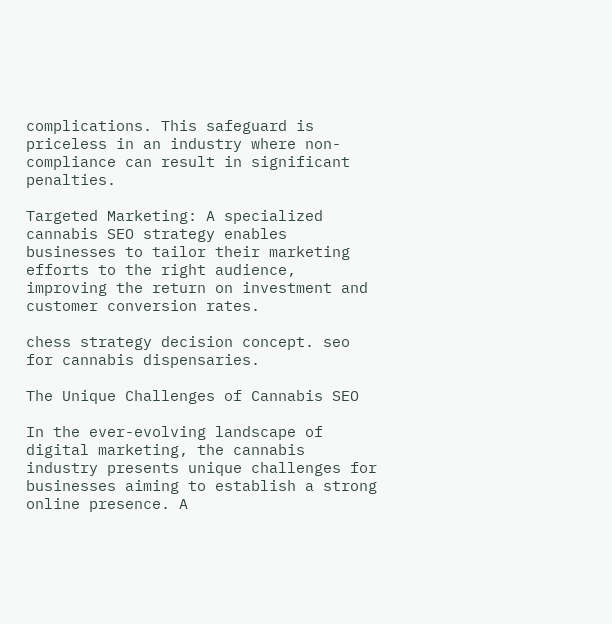complications. This safeguard is priceless in an industry where non-compliance can result in significant penalties.

Targeted Marketing: A specialized cannabis SEO strategy enables businesses to tailor their marketing efforts to the right audience, improving the return on investment and customer conversion rates.

chess strategy decision concept. seo for cannabis dispensaries.

The Unique Challenges of Cannabis SEO

In the ever-evolving landscape of digital marketing, the cannabis industry presents unique challenges for businesses aiming to establish a strong online presence. A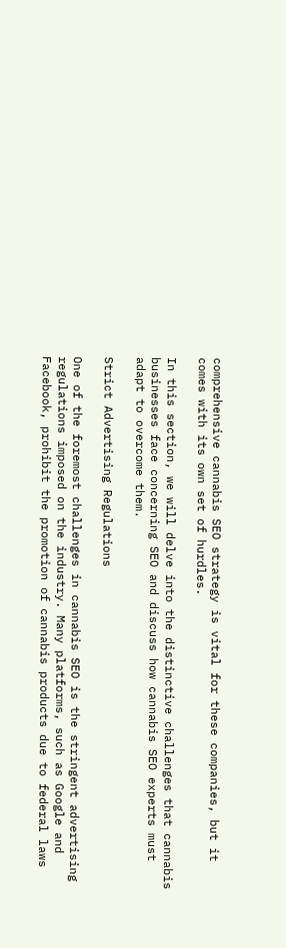comprehensive cannabis SEO strategy is vital for these companies, but it comes with its own set of hurdles.

In this section, we will delve into the distinctive challenges that cannabis businesses face concerning SEO and discuss how cannabis SEO experts must adapt to overcome them.

Strict Advertising Regulations

One of the foremost challenges in cannabis SEO is the stringent advertising regulations imposed on the industry. Many platforms, such as Google and Facebook, prohibit the promotion of cannabis products due to federal laws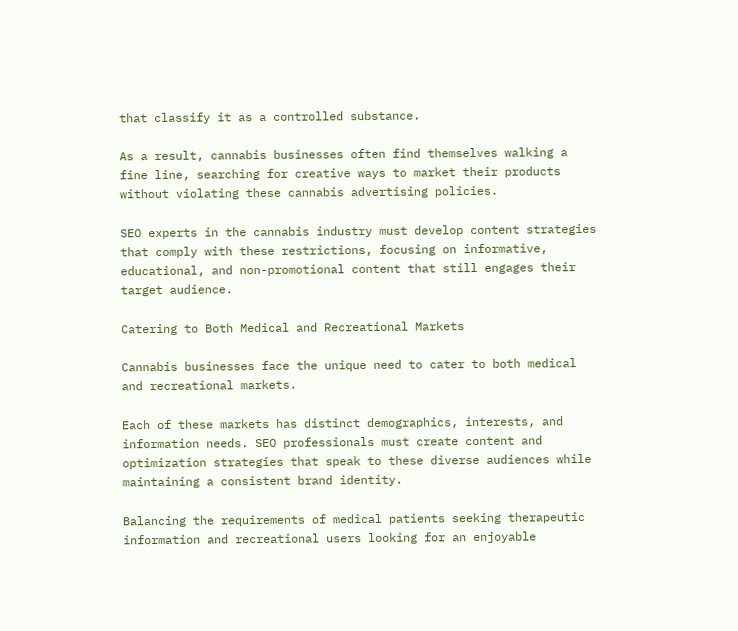that classify it as a controlled substance.

As a result, cannabis businesses often find themselves walking a fine line, searching for creative ways to market their products without violating these cannabis advertising policies.

SEO experts in the cannabis industry must develop content strategies that comply with these restrictions, focusing on informative, educational, and non-promotional content that still engages their target audience.

Catering to Both Medical and Recreational Markets

Cannabis businesses face the unique need to cater to both medical and recreational markets.

Each of these markets has distinct demographics, interests, and information needs. SEO professionals must create content and optimization strategies that speak to these diverse audiences while maintaining a consistent brand identity.

Balancing the requirements of medical patients seeking therapeutic information and recreational users looking for an enjoyable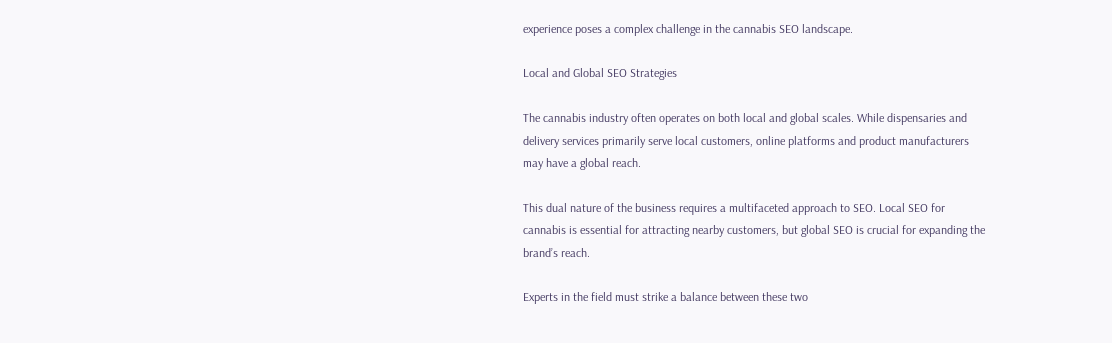experience poses a complex challenge in the cannabis SEO landscape.

Local and Global SEO Strategies

The cannabis industry often operates on both local and global scales. While dispensaries and delivery services primarily serve local customers, online platforms and product manufacturers may have a global reach.

This dual nature of the business requires a multifaceted approach to SEO. Local SEO for cannabis is essential for attracting nearby customers, but global SEO is crucial for expanding the brand’s reach.

Experts in the field must strike a balance between these two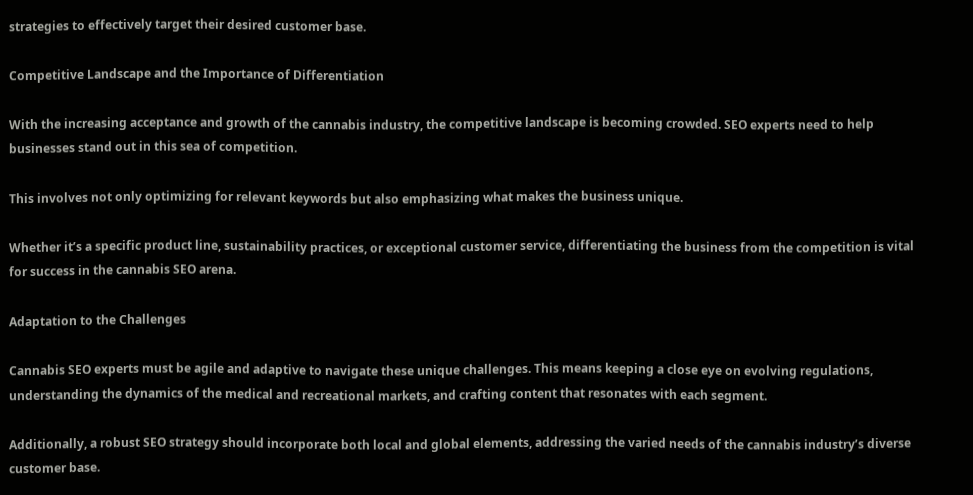strategies to effectively target their desired customer base.

Competitive Landscape and the Importance of Differentiation

With the increasing acceptance and growth of the cannabis industry, the competitive landscape is becoming crowded. SEO experts need to help businesses stand out in this sea of competition.

This involves not only optimizing for relevant keywords but also emphasizing what makes the business unique.

Whether it’s a specific product line, sustainability practices, or exceptional customer service, differentiating the business from the competition is vital for success in the cannabis SEO arena.

Adaptation to the Challenges

Cannabis SEO experts must be agile and adaptive to navigate these unique challenges. This means keeping a close eye on evolving regulations, understanding the dynamics of the medical and recreational markets, and crafting content that resonates with each segment.

Additionally, a robust SEO strategy should incorporate both local and global elements, addressing the varied needs of the cannabis industry’s diverse customer base.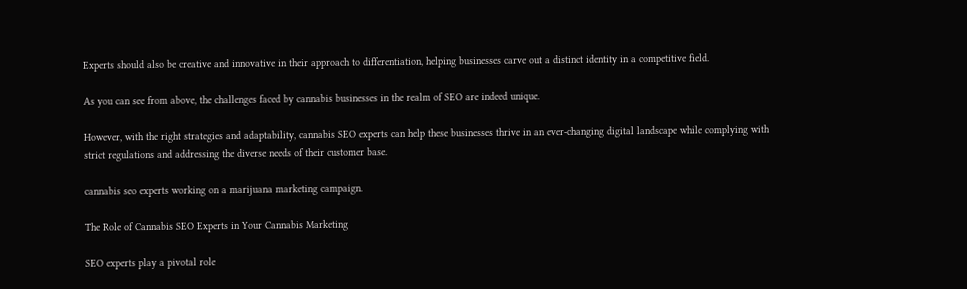Experts should also be creative and innovative in their approach to differentiation, helping businesses carve out a distinct identity in a competitive field.

As you can see from above, the challenges faced by cannabis businesses in the realm of SEO are indeed unique.

However, with the right strategies and adaptability, cannabis SEO experts can help these businesses thrive in an ever-changing digital landscape while complying with strict regulations and addressing the diverse needs of their customer base.

cannabis seo experts working on a marijuana marketing campaign.

The Role of Cannabis SEO Experts in Your Cannabis Marketing

SEO experts play a pivotal role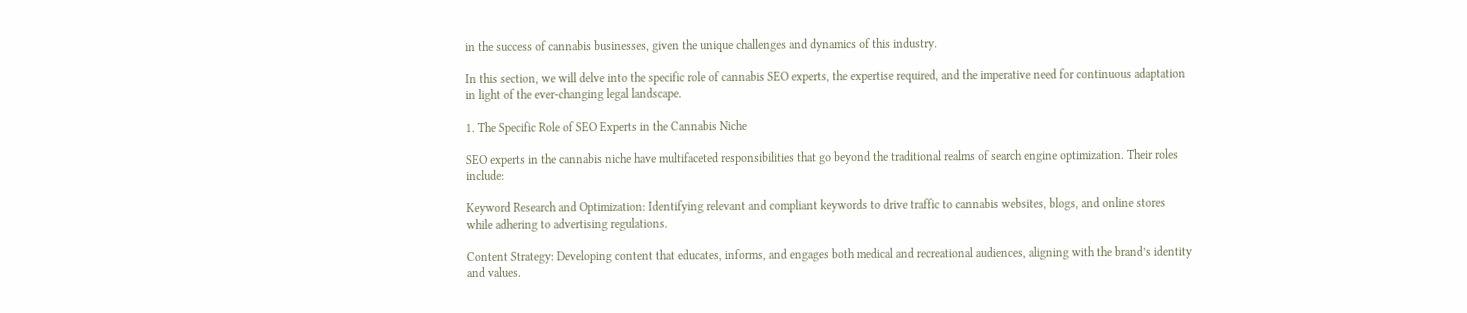in the success of cannabis businesses, given the unique challenges and dynamics of this industry.

In this section, we will delve into the specific role of cannabis SEO experts, the expertise required, and the imperative need for continuous adaptation in light of the ever-changing legal landscape.

1. The Specific Role of SEO Experts in the Cannabis Niche

SEO experts in the cannabis niche have multifaceted responsibilities that go beyond the traditional realms of search engine optimization. Their roles include:

Keyword Research and Optimization: Identifying relevant and compliant keywords to drive traffic to cannabis websites, blogs, and online stores while adhering to advertising regulations.

Content Strategy: Developing content that educates, informs, and engages both medical and recreational audiences, aligning with the brand’s identity and values.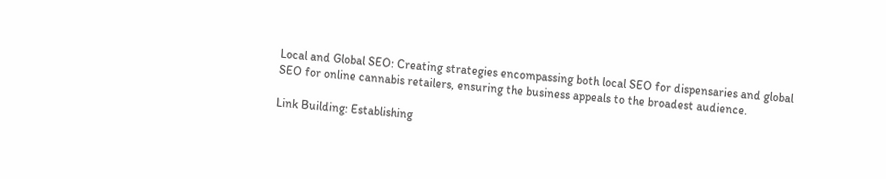Local and Global SEO: Creating strategies encompassing both local SEO for dispensaries and global SEO for online cannabis retailers, ensuring the business appeals to the broadest audience.

Link Building: Establishing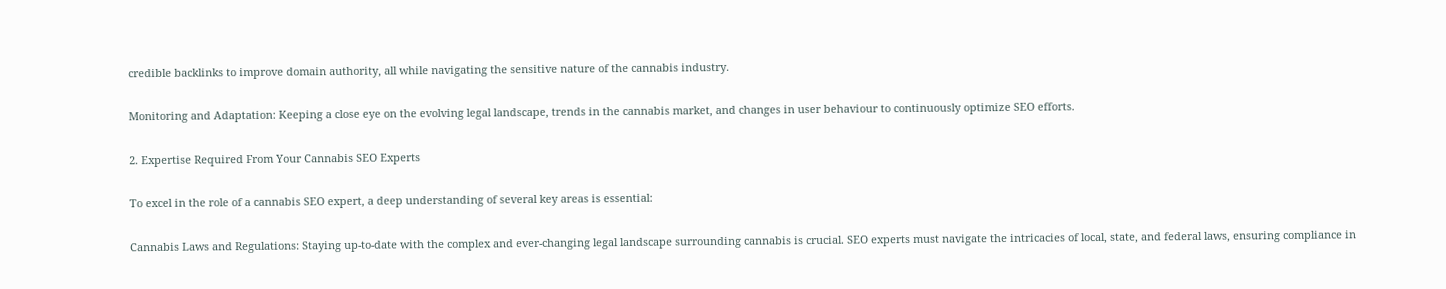credible backlinks to improve domain authority, all while navigating the sensitive nature of the cannabis industry.

Monitoring and Adaptation: Keeping a close eye on the evolving legal landscape, trends in the cannabis market, and changes in user behaviour to continuously optimize SEO efforts.

2. Expertise Required From Your Cannabis SEO Experts

To excel in the role of a cannabis SEO expert, a deep understanding of several key areas is essential:

Cannabis Laws and Regulations: Staying up-to-date with the complex and ever-changing legal landscape surrounding cannabis is crucial. SEO experts must navigate the intricacies of local, state, and federal laws, ensuring compliance in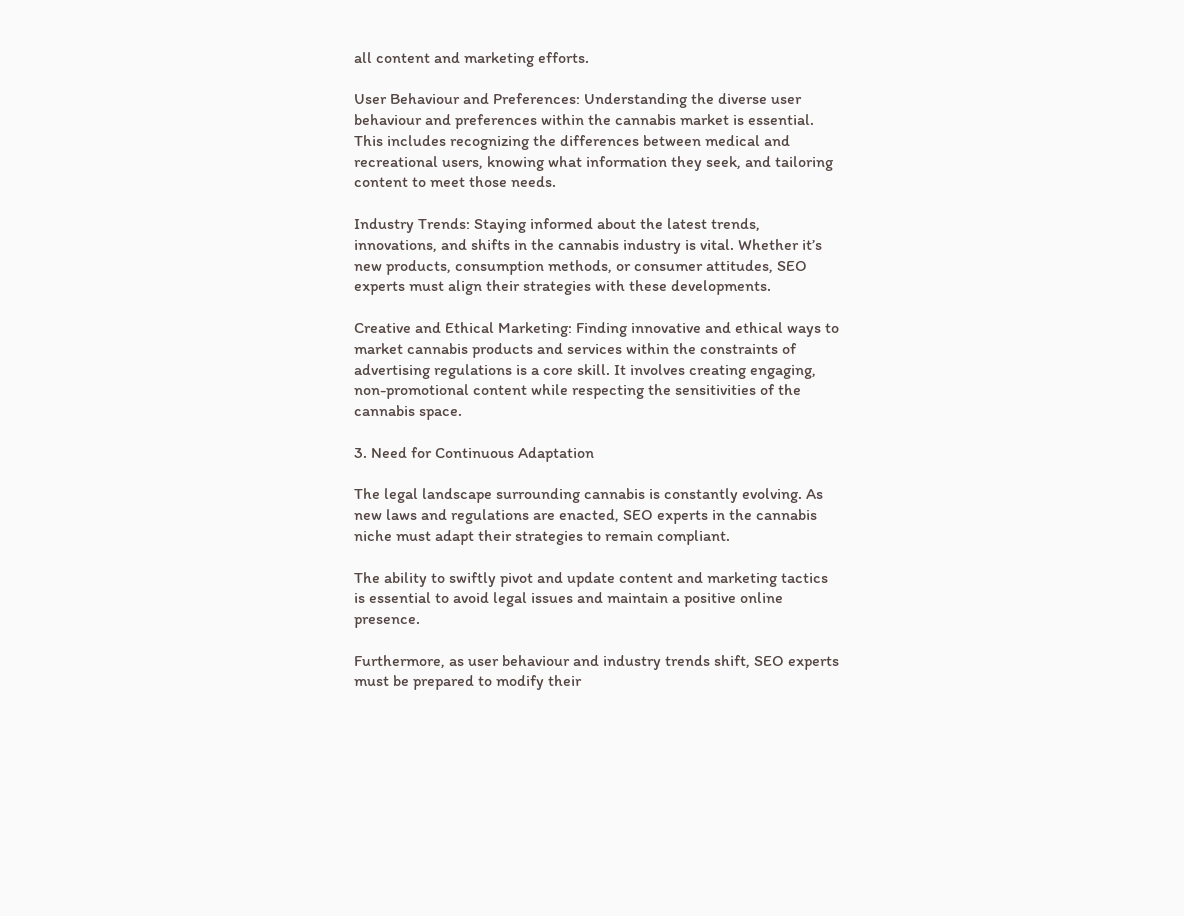all content and marketing efforts.

User Behaviour and Preferences: Understanding the diverse user behaviour and preferences within the cannabis market is essential. This includes recognizing the differences between medical and recreational users, knowing what information they seek, and tailoring content to meet those needs.

Industry Trends: Staying informed about the latest trends, innovations, and shifts in the cannabis industry is vital. Whether it’s new products, consumption methods, or consumer attitudes, SEO experts must align their strategies with these developments.

Creative and Ethical Marketing: Finding innovative and ethical ways to market cannabis products and services within the constraints of advertising regulations is a core skill. It involves creating engaging, non-promotional content while respecting the sensitivities of the cannabis space.

3. Need for Continuous Adaptation

The legal landscape surrounding cannabis is constantly evolving. As new laws and regulations are enacted, SEO experts in the cannabis niche must adapt their strategies to remain compliant.

The ability to swiftly pivot and update content and marketing tactics is essential to avoid legal issues and maintain a positive online presence.

Furthermore, as user behaviour and industry trends shift, SEO experts must be prepared to modify their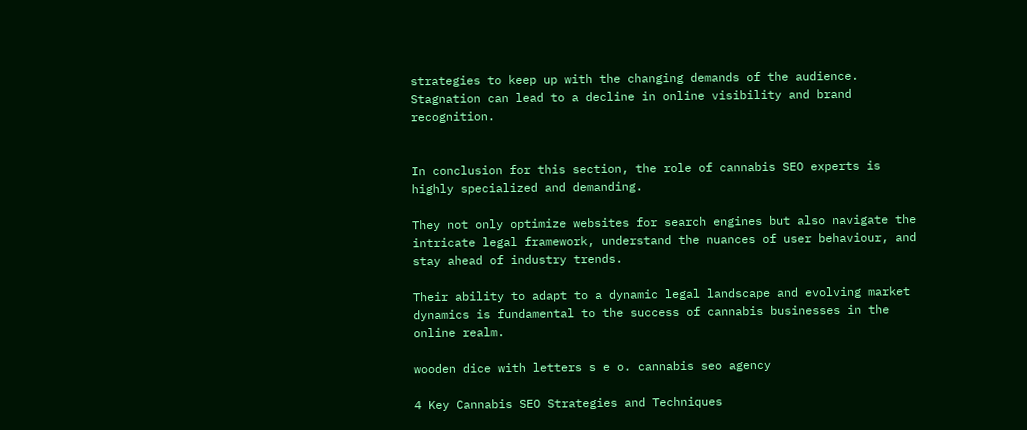strategies to keep up with the changing demands of the audience. Stagnation can lead to a decline in online visibility and brand recognition.


In conclusion for this section, the role of cannabis SEO experts is highly specialized and demanding.

They not only optimize websites for search engines but also navigate the intricate legal framework, understand the nuances of user behaviour, and stay ahead of industry trends.

Their ability to adapt to a dynamic legal landscape and evolving market dynamics is fundamental to the success of cannabis businesses in the online realm.

wooden dice with letters s e o. cannabis seo agency

4 Key Cannabis SEO Strategies and Techniques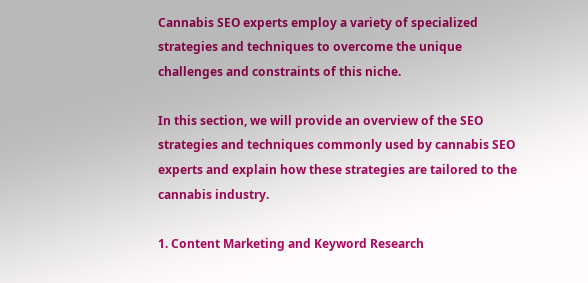Cannabis SEO experts employ a variety of specialized strategies and techniques to overcome the unique challenges and constraints of this niche.

In this section, we will provide an overview of the SEO strategies and techniques commonly used by cannabis SEO experts and explain how these strategies are tailored to the cannabis industry.

1. Content Marketing and Keyword Research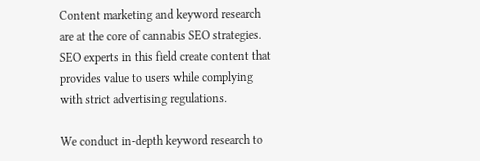Content marketing and keyword research are at the core of cannabis SEO strategies. SEO experts in this field create content that provides value to users while complying with strict advertising regulations.

We conduct in-depth keyword research to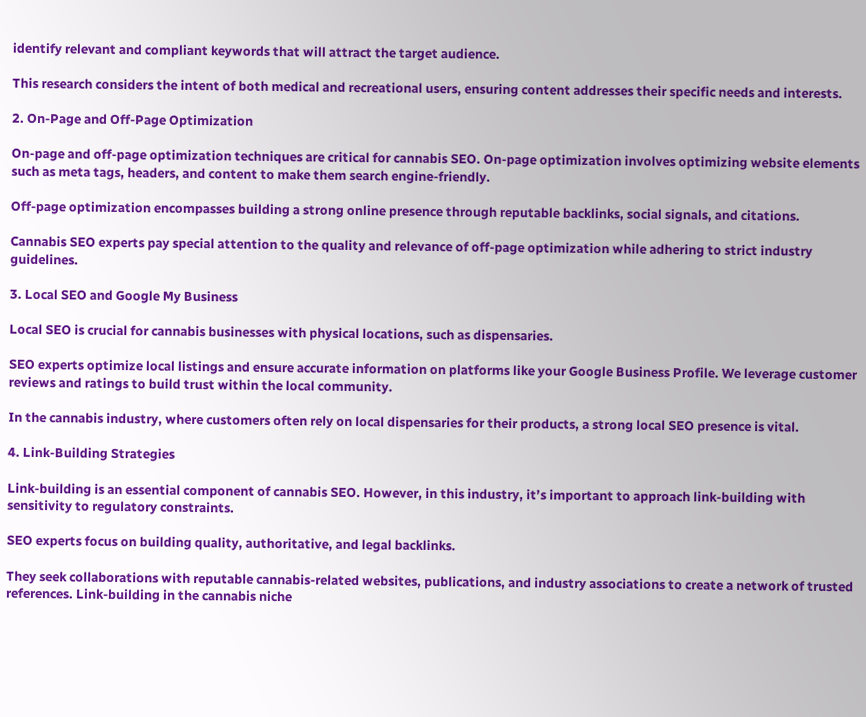identify relevant and compliant keywords that will attract the target audience.

This research considers the intent of both medical and recreational users, ensuring content addresses their specific needs and interests.

2. On-Page and Off-Page Optimization

On-page and off-page optimization techniques are critical for cannabis SEO. On-page optimization involves optimizing website elements such as meta tags, headers, and content to make them search engine-friendly.

Off-page optimization encompasses building a strong online presence through reputable backlinks, social signals, and citations.

Cannabis SEO experts pay special attention to the quality and relevance of off-page optimization while adhering to strict industry guidelines.

3. Local SEO and Google My Business

Local SEO is crucial for cannabis businesses with physical locations, such as dispensaries.

SEO experts optimize local listings and ensure accurate information on platforms like your Google Business Profile. We leverage customer reviews and ratings to build trust within the local community.

In the cannabis industry, where customers often rely on local dispensaries for their products, a strong local SEO presence is vital.

4. Link-Building Strategies

Link-building is an essential component of cannabis SEO. However, in this industry, it’s important to approach link-building with sensitivity to regulatory constraints.

SEO experts focus on building quality, authoritative, and legal backlinks.

They seek collaborations with reputable cannabis-related websites, publications, and industry associations to create a network of trusted references. Link-building in the cannabis niche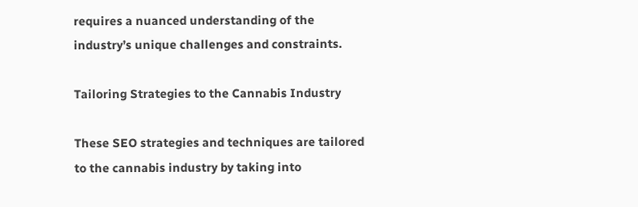requires a nuanced understanding of the industry’s unique challenges and constraints.

Tailoring Strategies to the Cannabis Industry

These SEO strategies and techniques are tailored to the cannabis industry by taking into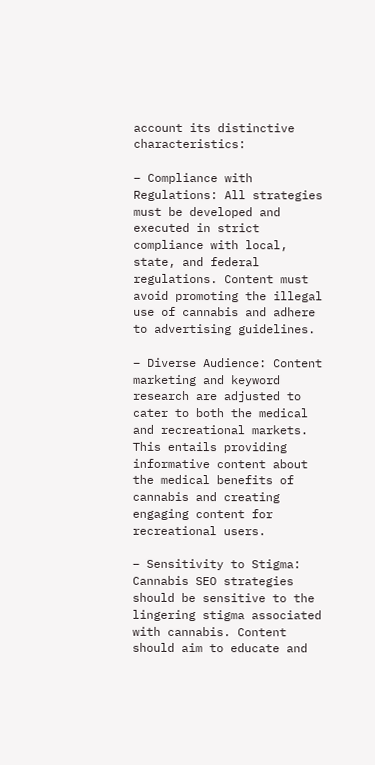account its distinctive characteristics:

– Compliance with Regulations: All strategies must be developed and executed in strict compliance with local, state, and federal regulations. Content must avoid promoting the illegal use of cannabis and adhere to advertising guidelines.

– Diverse Audience: Content marketing and keyword research are adjusted to cater to both the medical and recreational markets. This entails providing informative content about the medical benefits of cannabis and creating engaging content for recreational users.

– Sensitivity to Stigma: Cannabis SEO strategies should be sensitive to the lingering stigma associated with cannabis. Content should aim to educate and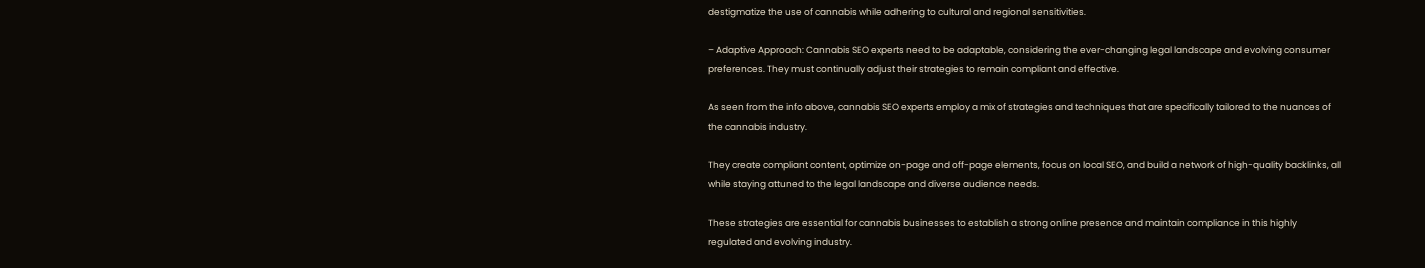destigmatize the use of cannabis while adhering to cultural and regional sensitivities.

– Adaptive Approach: Cannabis SEO experts need to be adaptable, considering the ever-changing legal landscape and evolving consumer preferences. They must continually adjust their strategies to remain compliant and effective.

As seen from the info above, cannabis SEO experts employ a mix of strategies and techniques that are specifically tailored to the nuances of the cannabis industry.

They create compliant content, optimize on-page and off-page elements, focus on local SEO, and build a network of high-quality backlinks, all while staying attuned to the legal landscape and diverse audience needs.

These strategies are essential for cannabis businesses to establish a strong online presence and maintain compliance in this highly regulated and evolving industry.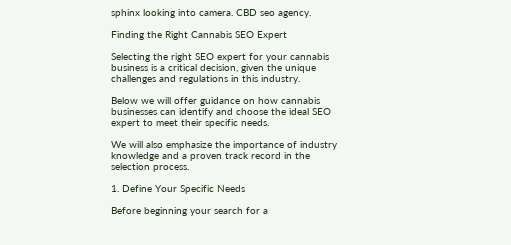sphinx looking into camera. CBD seo agency.

Finding the Right Cannabis SEO Expert

Selecting the right SEO expert for your cannabis business is a critical decision, given the unique challenges and regulations in this industry.

Below we will offer guidance on how cannabis businesses can identify and choose the ideal SEO expert to meet their specific needs.

We will also emphasize the importance of industry knowledge and a proven track record in the selection process.

1. Define Your Specific Needs

Before beginning your search for a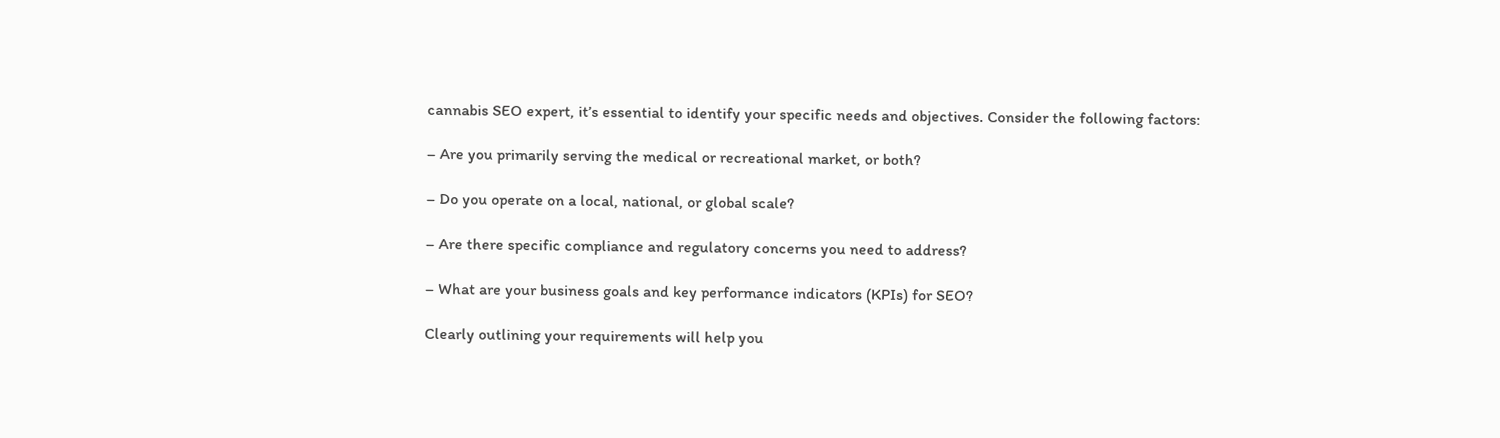cannabis SEO expert, it’s essential to identify your specific needs and objectives. Consider the following factors:

– Are you primarily serving the medical or recreational market, or both?

– Do you operate on a local, national, or global scale?

– Are there specific compliance and regulatory concerns you need to address?

– What are your business goals and key performance indicators (KPIs) for SEO?

Clearly outlining your requirements will help you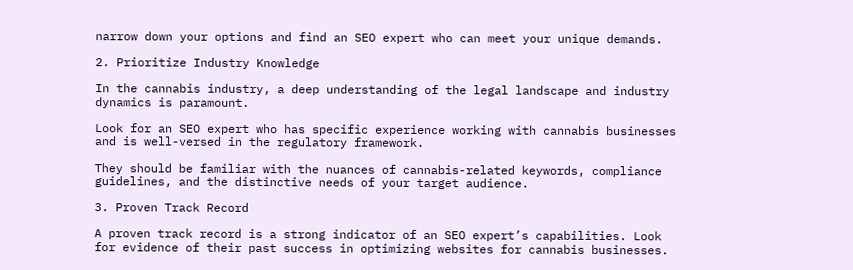narrow down your options and find an SEO expert who can meet your unique demands.

2. Prioritize Industry Knowledge

In the cannabis industry, a deep understanding of the legal landscape and industry dynamics is paramount.

Look for an SEO expert who has specific experience working with cannabis businesses and is well-versed in the regulatory framework.

They should be familiar with the nuances of cannabis-related keywords, compliance guidelines, and the distinctive needs of your target audience.

3. Proven Track Record

A proven track record is a strong indicator of an SEO expert’s capabilities. Look for evidence of their past success in optimizing websites for cannabis businesses.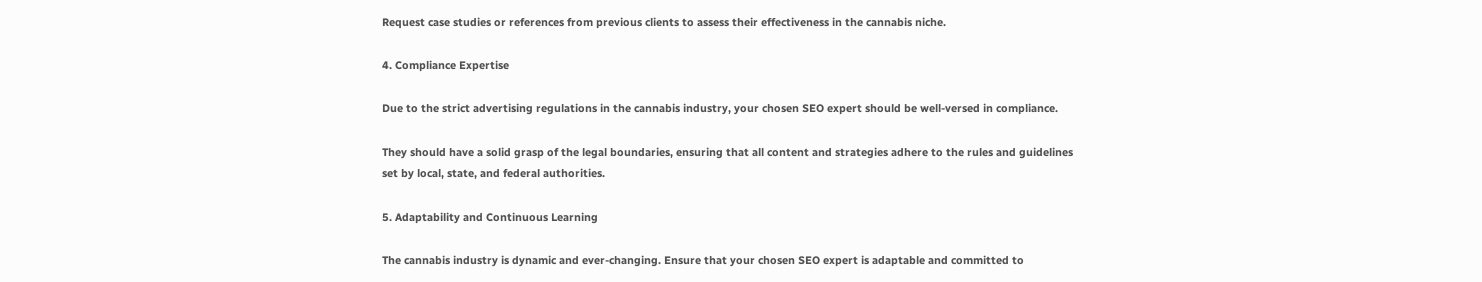Request case studies or references from previous clients to assess their effectiveness in the cannabis niche.

4. Compliance Expertise

Due to the strict advertising regulations in the cannabis industry, your chosen SEO expert should be well-versed in compliance.

They should have a solid grasp of the legal boundaries, ensuring that all content and strategies adhere to the rules and guidelines set by local, state, and federal authorities.

5. Adaptability and Continuous Learning

The cannabis industry is dynamic and ever-changing. Ensure that your chosen SEO expert is adaptable and committed to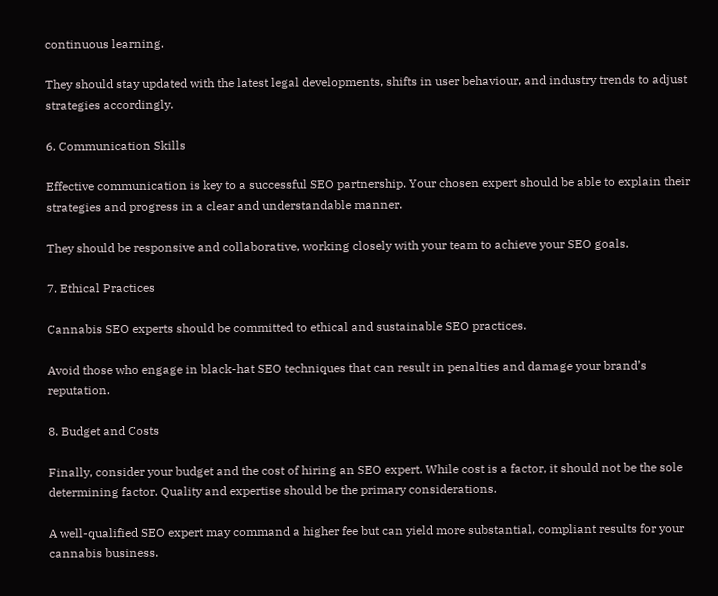continuous learning.

They should stay updated with the latest legal developments, shifts in user behaviour, and industry trends to adjust strategies accordingly.

6. Communication Skills

Effective communication is key to a successful SEO partnership. Your chosen expert should be able to explain their strategies and progress in a clear and understandable manner.

They should be responsive and collaborative, working closely with your team to achieve your SEO goals.

7. Ethical Practices

Cannabis SEO experts should be committed to ethical and sustainable SEO practices.

Avoid those who engage in black-hat SEO techniques that can result in penalties and damage your brand’s reputation.

8. Budget and Costs

Finally, consider your budget and the cost of hiring an SEO expert. While cost is a factor, it should not be the sole determining factor. Quality and expertise should be the primary considerations.

A well-qualified SEO expert may command a higher fee but can yield more substantial, compliant results for your cannabis business.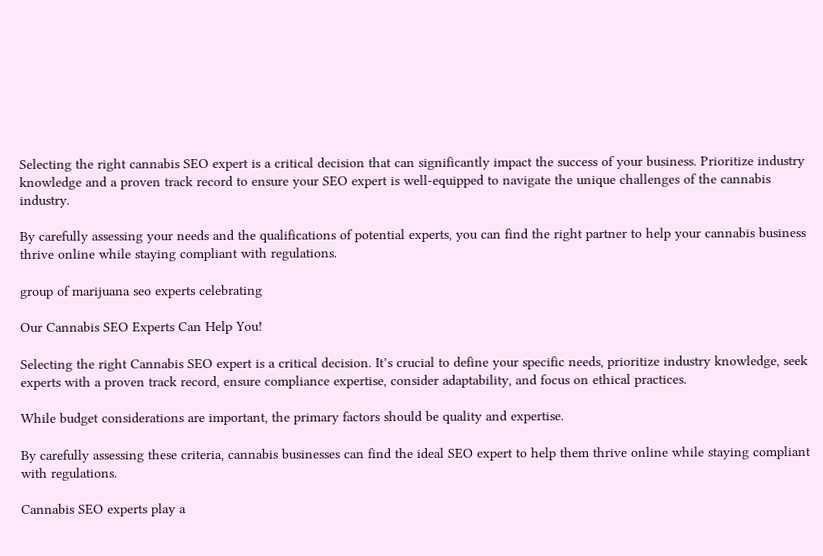Selecting the right cannabis SEO expert is a critical decision that can significantly impact the success of your business. Prioritize industry knowledge and a proven track record to ensure your SEO expert is well-equipped to navigate the unique challenges of the cannabis industry.

By carefully assessing your needs and the qualifications of potential experts, you can find the right partner to help your cannabis business thrive online while staying compliant with regulations.

group of marijuana seo experts celebrating

Our Cannabis SEO Experts Can Help You!

Selecting the right Cannabis SEO expert is a critical decision. It’s crucial to define your specific needs, prioritize industry knowledge, seek experts with a proven track record, ensure compliance expertise, consider adaptability, and focus on ethical practices.

While budget considerations are important, the primary factors should be quality and expertise.

By carefully assessing these criteria, cannabis businesses can find the ideal SEO expert to help them thrive online while staying compliant with regulations.

Cannabis SEO experts play a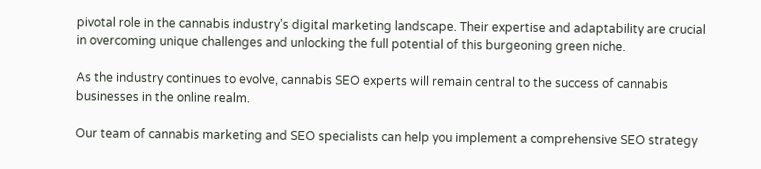pivotal role in the cannabis industry’s digital marketing landscape. Their expertise and adaptability are crucial in overcoming unique challenges and unlocking the full potential of this burgeoning green niche.

As the industry continues to evolve, cannabis SEO experts will remain central to the success of cannabis businesses in the online realm.

Our team of cannabis marketing and SEO specialists can help you implement a comprehensive SEO strategy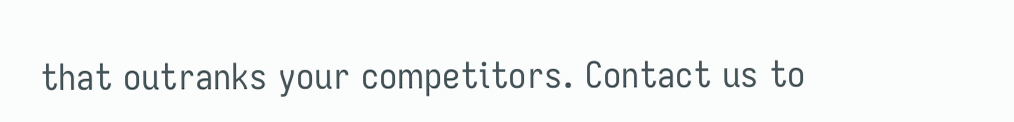that outranks your competitors. Contact us to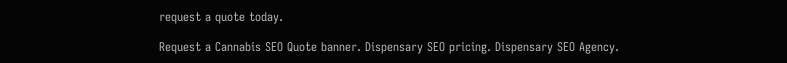request a quote today.

Request a Cannabis SEO Quote banner. Dispensary SEO pricing. Dispensary SEO Agency.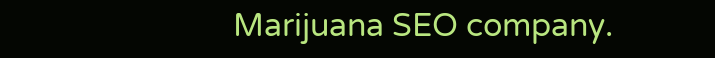Marijuana SEO company.